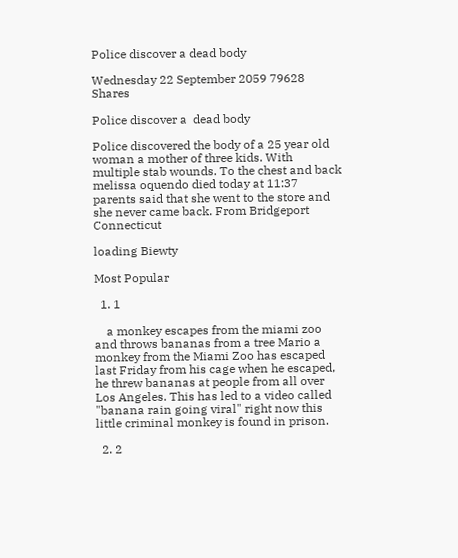Police discover a dead body

Wednesday 22 September 2059 79628 Shares

Police discover a  dead body

Police discovered the body of a 25 year old woman a mother of three kids. With multiple stab wounds. To the chest and back melissa oquendo died today at 11:37 parents said that she went to the store and she never came back. From Bridgeport Connecticut

loading Biewty

Most Popular

  1. 1

    a monkey escapes from the miami zoo and throws bananas from a tree Mario a monkey from the Miami Zoo has escaped last Friday from his cage when he escaped, he threw bananas at people from all over Los Angeles. This has led to a video called "banana rain going viral" right now this little criminal monkey is found in prison.

  2. 2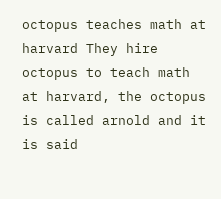octopus teaches math at harvard They hire octopus to teach math at harvard, the octopus is called arnold and it is said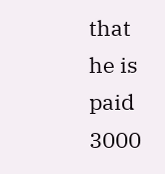that he is paid 3000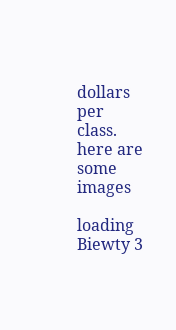dollars per class. here are some images

loading Biewty 3